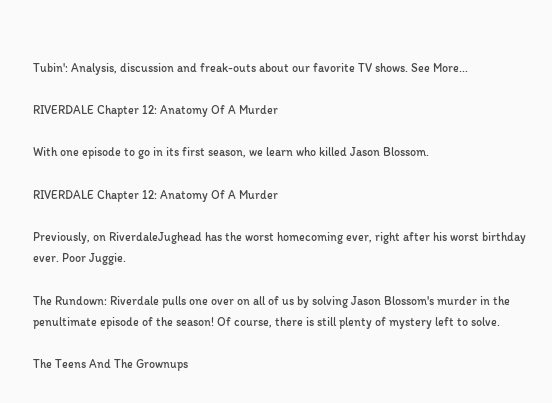Tubin': Analysis, discussion and freak-outs about our favorite TV shows. See More...

RIVERDALE Chapter 12: Anatomy Of A Murder

With one episode to go in its first season, we learn who killed Jason Blossom.

RIVERDALE Chapter 12: Anatomy Of A Murder

Previously, on RiverdaleJughead has the worst homecoming ever, right after his worst birthday ever. Poor Juggie.

The Rundown: Riverdale pulls one over on all of us by solving Jason Blossom's murder in the penultimate episode of the season! Of course, there is still plenty of mystery left to solve.

The Teens And The Grownups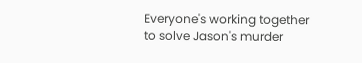Everyone's working together to solve Jason's murder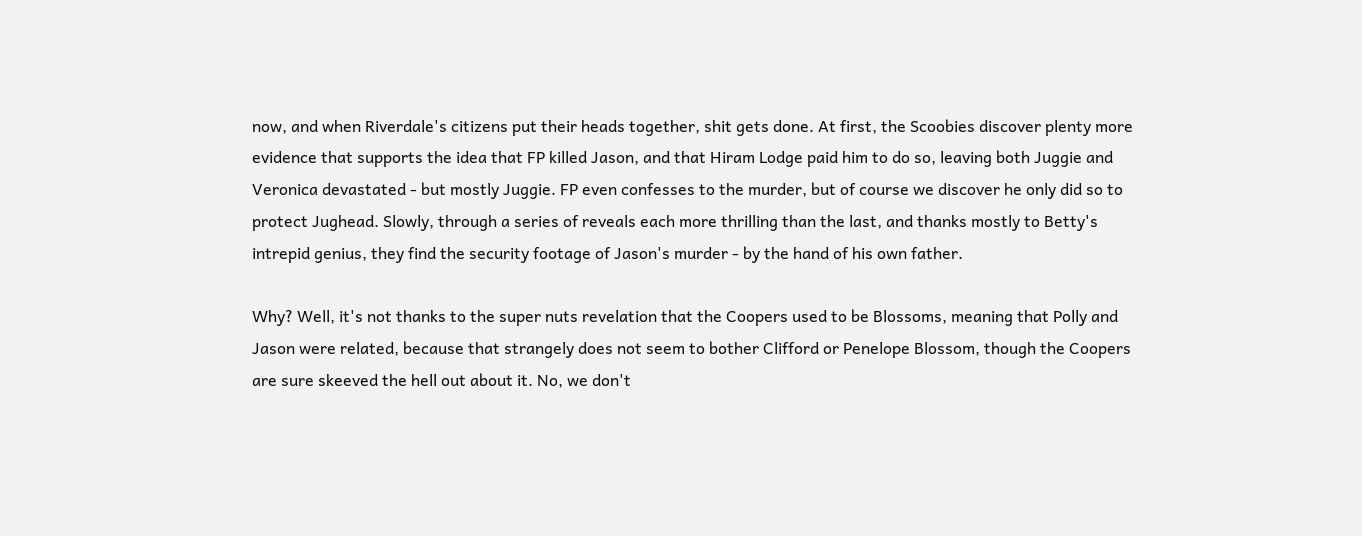now, and when Riverdale's citizens put their heads together, shit gets done. At first, the Scoobies discover plenty more evidence that supports the idea that FP killed Jason, and that Hiram Lodge paid him to do so, leaving both Juggie and Veronica devastated - but mostly Juggie. FP even confesses to the murder, but of course we discover he only did so to protect Jughead. Slowly, through a series of reveals each more thrilling than the last, and thanks mostly to Betty's intrepid genius, they find the security footage of Jason's murder - by the hand of his own father.

Why? Well, it's not thanks to the super nuts revelation that the Coopers used to be Blossoms, meaning that Polly and Jason were related, because that strangely does not seem to bother Clifford or Penelope Blossom, though the Coopers are sure skeeved the hell out about it. No, we don't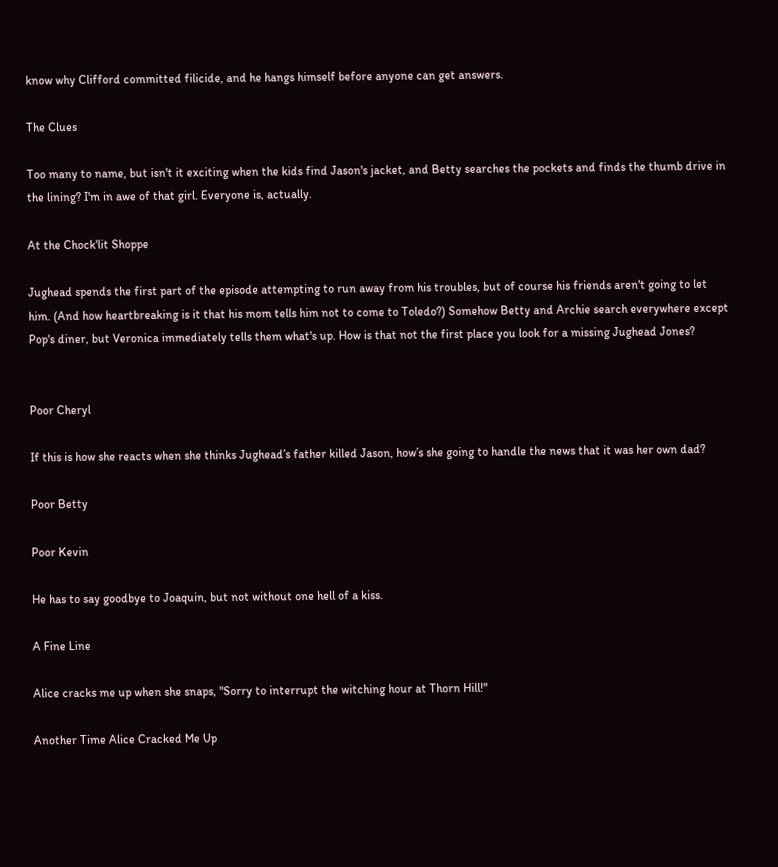know why Clifford committed filicide, and he hangs himself before anyone can get answers.

The Clues

Too many to name, but isn't it exciting when the kids find Jason's jacket, and Betty searches the pockets and finds the thumb drive in the lining? I'm in awe of that girl. Everyone is, actually.

At the Chock'lit Shoppe

Jughead spends the first part of the episode attempting to run away from his troubles, but of course his friends aren't going to let him. (And how heartbreaking is it that his mom tells him not to come to Toledo?) Somehow Betty and Archie search everywhere except Pop's diner, but Veronica immediately tells them what's up. How is that not the first place you look for a missing Jughead Jones?


Poor Cheryl

If this is how she reacts when she thinks Jughead’s father killed Jason, how’s she going to handle the news that it was her own dad?

Poor Betty

Poor Kevin

He has to say goodbye to Joaquin, but not without one hell of a kiss.

A Fine Line

Alice cracks me up when she snaps, "Sorry to interrupt the witching hour at Thorn Hill!"

Another Time Alice Cracked Me Up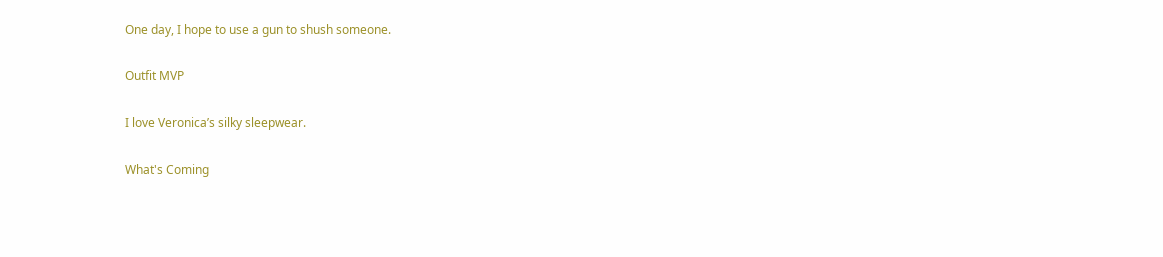One day, I hope to use a gun to shush someone.

Outfit MVP

I love Veronica’s silky sleepwear.

What's Coming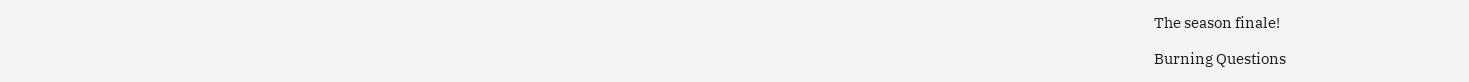The season finale!

Burning Questions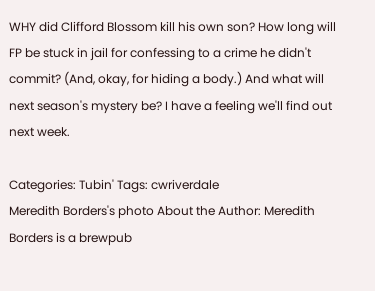WHY did Clifford Blossom kill his own son? How long will FP be stuck in jail for confessing to a crime he didn't commit? (And, okay, for hiding a body.) And what will next season's mystery be? I have a feeling we'll find out next week.

Categories: Tubin' Tags: cwriverdale
Meredith Borders's photo About the Author: Meredith Borders is a brewpub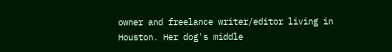owner and freelance writer/editor living in Houston. Her dog's middle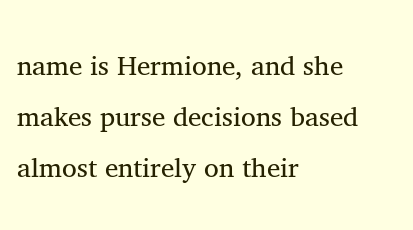name is Hermione, and she makes purse decisions based almost entirely on their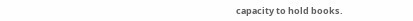capacity to hold books.